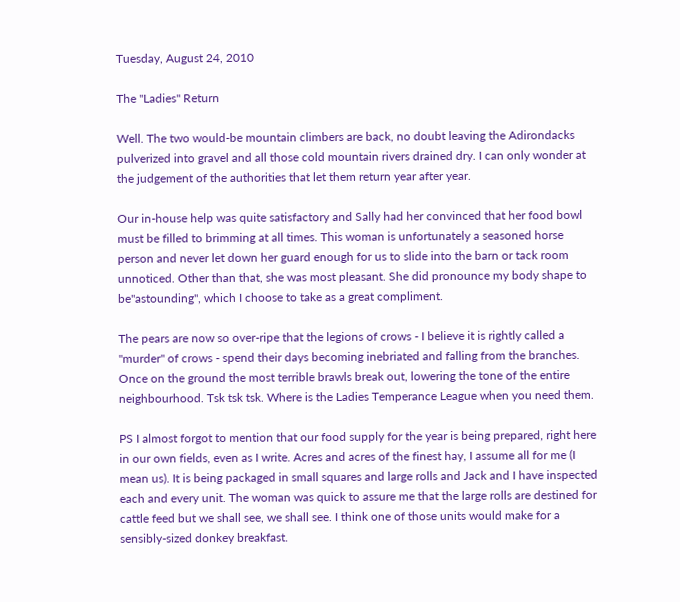Tuesday, August 24, 2010

The "Ladies" Return

Well. The two would-be mountain climbers are back, no doubt leaving the Adirondacks pulverized into gravel and all those cold mountain rivers drained dry. I can only wonder at the judgement of the authorities that let them return year after year.

Our in-house help was quite satisfactory and Sally had her convinced that her food bowl must be filled to brimming at all times. This woman is unfortunately a seasoned horse person and never let down her guard enough for us to slide into the barn or tack room unnoticed. Other than that, she was most pleasant. She did pronounce my body shape to be"astounding", which I choose to take as a great compliment.

The pears are now so over-ripe that the legions of crows - I believe it is rightly called a "murder" of crows - spend their days becoming inebriated and falling from the branches. Once on the ground the most terrible brawls break out, lowering the tone of the entire neighbourhood. Tsk tsk tsk. Where is the Ladies Temperance League when you need them.

PS I almost forgot to mention that our food supply for the year is being prepared, right here in our own fields, even as I write. Acres and acres of the finest hay, I assume all for me (I mean us). It is being packaged in small squares and large rolls and Jack and I have inspected each and every unit. The woman was quick to assure me that the large rolls are destined for cattle feed but we shall see, we shall see. I think one of those units would make for a sensibly-sized donkey breakfast.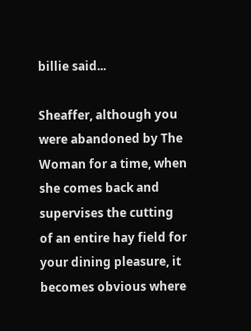billie said...

Sheaffer, although you were abandoned by The Woman for a time, when she comes back and supervises the cutting of an entire hay field for your dining pleasure, it becomes obvious where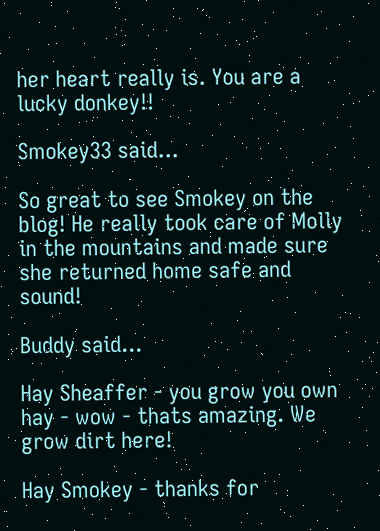her heart really is. You are a lucky donkey!!

Smokey33 said...

So great to see Smokey on the blog! He really took care of Molly in the mountains and made sure she returned home safe and sound!

Buddy said...

Hay Sheaffer - you grow you own hay - wow - thats amazing. We grow dirt here!

Hay Smokey - thanks for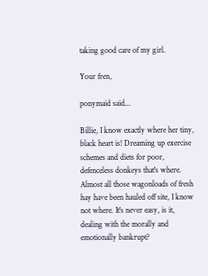taking good care of my girl.

Your fren,

ponymaid said...

Billie, I know exactly where her tiny, black heart is! Dreaming up exercise schemes and diets for poor, defenceless donkeys that's where. Almost all those wagonloads of fresh hay have been hauled off site, I know not where. It's never easy, is it, dealing with the morally and emotionally bankrupt?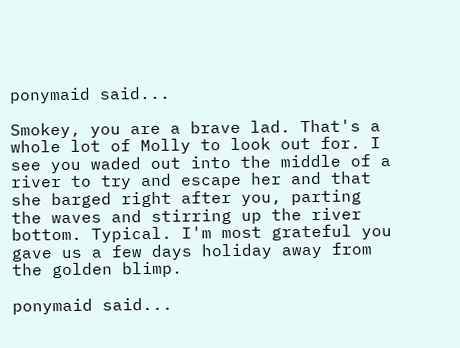ponymaid said...

Smokey, you are a brave lad. That's a whole lot of Molly to look out for. I see you waded out into the middle of a river to try and escape her and that she barged right after you, parting the waves and stirring up the river bottom. Typical. I'm most grateful you gave us a few days holiday away from the golden blimp.

ponymaid said...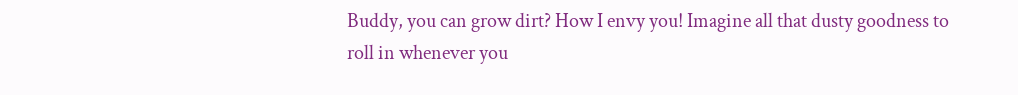Buddy, you can grow dirt? How I envy you! Imagine all that dusty goodness to roll in whenever you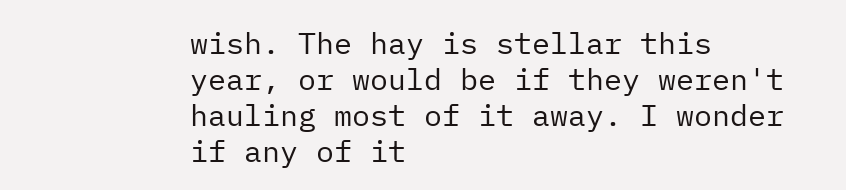wish. The hay is stellar this year, or would be if they weren't hauling most of it away. I wonder if any of it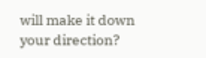will make it down your direction?